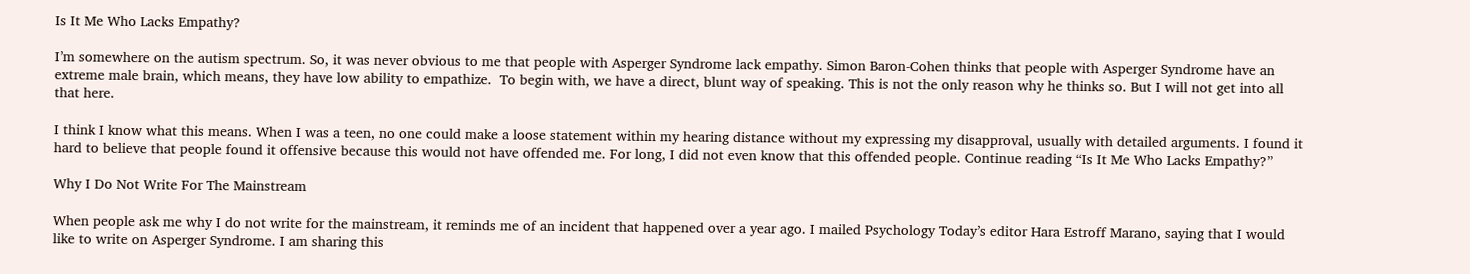Is It Me Who Lacks Empathy?

I’m somewhere on the autism spectrum. So, it was never obvious to me that people with Asperger Syndrome lack empathy. Simon Baron-Cohen thinks that people with Asperger Syndrome have an extreme male brain, which means, they have low ability to empathize.  To begin with, we have a direct, blunt way of speaking. This is not the only reason why he thinks so. But I will not get into all that here.

I think I know what this means. When I was a teen, no one could make a loose statement within my hearing distance without my expressing my disapproval, usually with detailed arguments. I found it hard to believe that people found it offensive because this would not have offended me. For long, I did not even know that this offended people. Continue reading “Is It Me Who Lacks Empathy?”

Why I Do Not Write For The Mainstream

When people ask me why I do not write for the mainstream, it reminds me of an incident that happened over a year ago. I mailed Psychology Today’s editor Hara Estroff Marano, saying that I would like to write on Asperger Syndrome. I am sharing this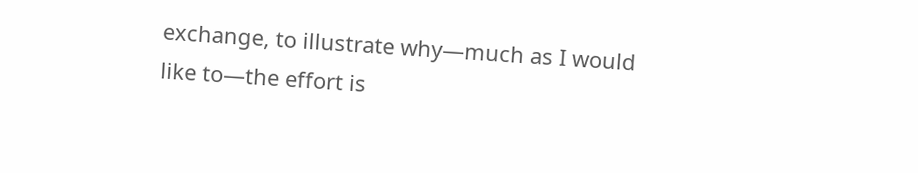exchange, to illustrate why—much as I would like to—the effort is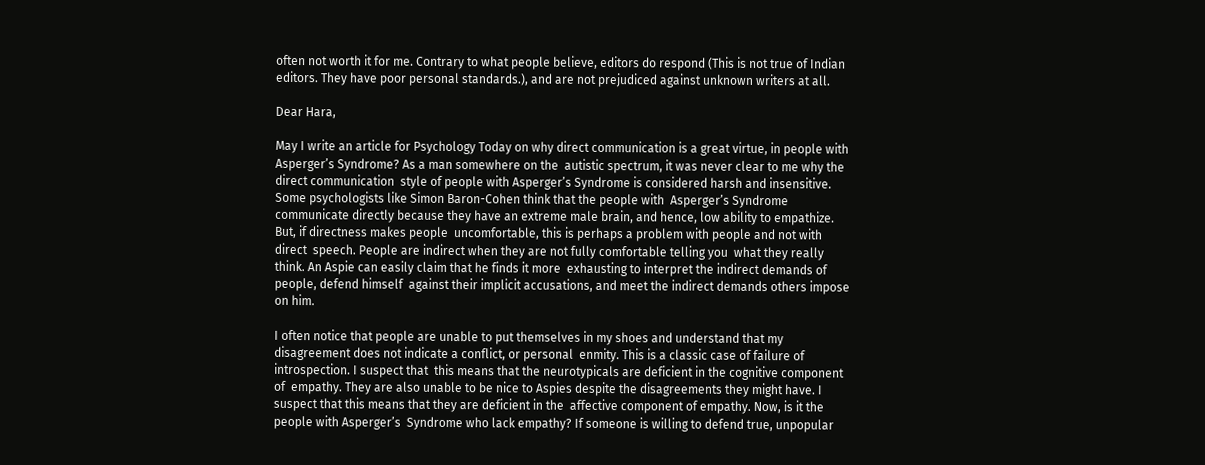often not worth it for me. Contrary to what people believe, editors do respond (This is not true of Indian editors. They have poor personal standards.), and are not prejudiced against unknown writers at all.

Dear Hara,

May I write an article for Psychology Today on why direct communication is a great virtue, in people with Asperger’s Syndrome? As a man somewhere on the  autistic spectrum, it was never clear to me why the direct communication  style of people with Asperger’s Syndrome is considered harsh and insensitive.  Some psychologists like Simon Baron-Cohen think that the people with  Asperger’s Syndrome communicate directly because they have an extreme male brain, and hence, low ability to empathize. But, if directness makes people  uncomfortable, this is perhaps a problem with people and not with direct  speech. People are indirect when they are not fully comfortable telling you  what they really think. An Aspie can easily claim that he finds it more  exhausting to interpret the indirect demands of people, defend himself  against their implicit accusations, and meet the indirect demands others impose on him.

I often notice that people are unable to put themselves in my shoes and understand that my disagreement does not indicate a conflict, or personal  enmity. This is a classic case of failure of introspection. I suspect that  this means that the neurotypicals are deficient in the cognitive component of  empathy. They are also unable to be nice to Aspies despite the disagreements they might have. I suspect that this means that they are deficient in the  affective component of empathy. Now, is it the people with Asperger’s  Syndrome who lack empathy? If someone is willing to defend true, unpopular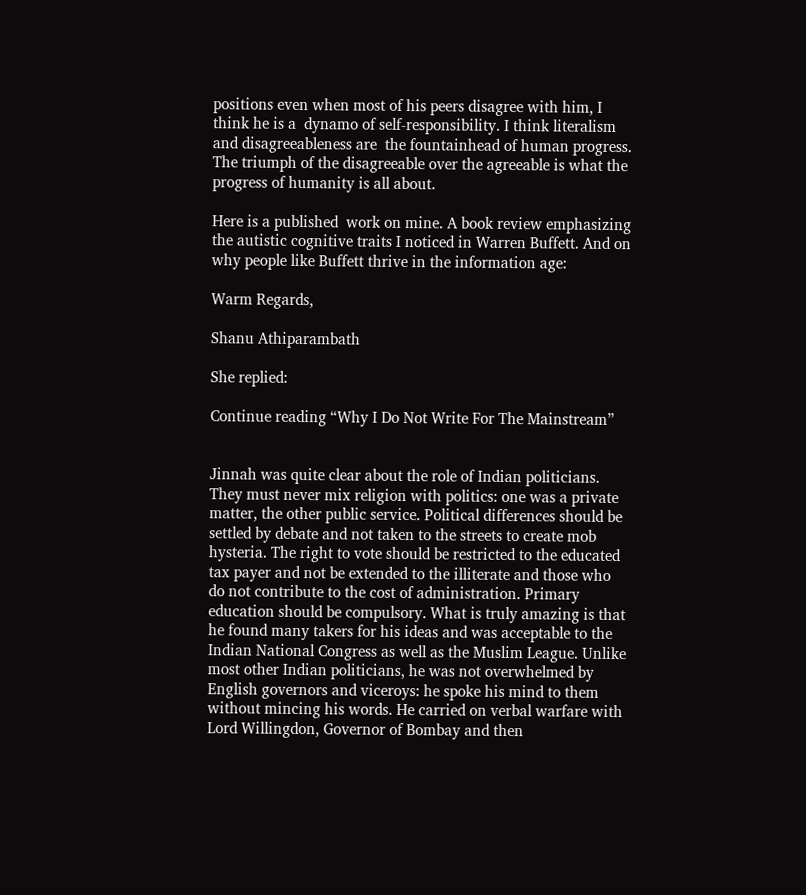positions even when most of his peers disagree with him, I think he is a  dynamo of self-responsibility. I think literalism and disagreeableness are  the fountainhead of human progress. The triumph of the disagreeable over the agreeable is what the progress of humanity is all about.

Here is a published  work on mine. A book review emphasizing the autistic cognitive traits I noticed in Warren Buffett. And on why people like Buffett thrive in the information age:

Warm Regards,

Shanu Athiparambath

She replied:

Continue reading “Why I Do Not Write For The Mainstream”


Jinnah was quite clear about the role of Indian politicians. They must never mix religion with politics: one was a private matter, the other public service. Political differences should be settled by debate and not taken to the streets to create mob hysteria. The right to vote should be restricted to the educated tax payer and not be extended to the illiterate and those who do not contribute to the cost of administration. Primary education should be compulsory. What is truly amazing is that he found many takers for his ideas and was acceptable to the Indian National Congress as well as the Muslim League. Unlike most other Indian politicians, he was not overwhelmed by English governors and viceroys: he spoke his mind to them without mincing his words. He carried on verbal warfare with Lord Willingdon, Governor of Bombay and then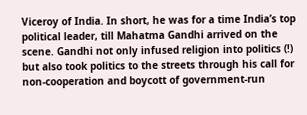Viceroy of India. In short, he was for a time India’s top political leader, till Mahatma Gandhi arrived on the scene. Gandhi not only infused religion into politics (!) but also took politics to the streets through his call for non-cooperation and boycott of government-run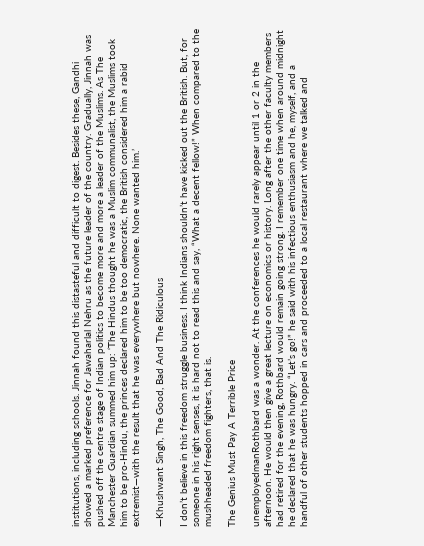institutions, including schools. Jinnah found this distasteful and difficult to digest. Besides these, Gandhi showed a marked preference for Jawaharlal Nehru as the future leader of the country. Gradually, Jinnah was pushed off the centre stage of Indian politics to become more and more a leader of the Muslims. As The Manchester Guardian summed him up: ‘The Hindus thought he was a Muslim communalist, the Muslims took him to be pro-Hindu, the princes declared him to be too democratic, the British considered him a rabid extremist—with the result that he was everywhere but nowhere. None wanted him.’

—Khushwant Singh, The Good, Bad And The Ridiculous

I don’t believe in this freedom struggle business. I think Indians shouldn’t have kicked out the British. But, for someone in his right senses, it is hard not to read this and say, “What a decent fellow!” When compared to the mushheaded freedom fighters, that is.

The Genius Must Pay A Terrible Price

unemployedmanRothbard was a wonder. At the conferences he would rarely appear until 1 or 2 in the afternoon. He would then give a great lecture on economics or history. Long after the other faculty members had retired for the evening, Rothbard would remain going strong. I remember one time when around midnight he declared that he was hungry. “Let’s go!” he said with his infectious enthusiasm and he, myself, and a handful of other students hopped in cars and proceeded to a local restaurant where we talked and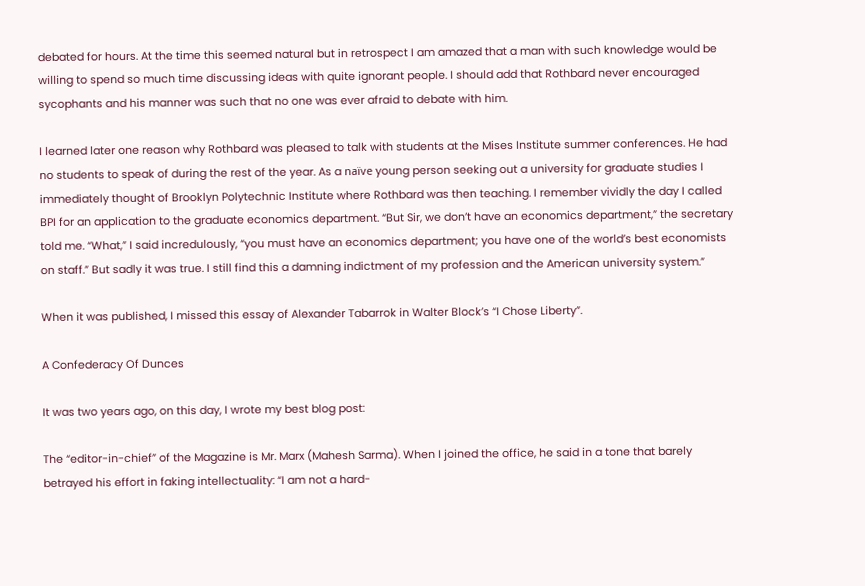debated for hours. At the time this seemed natural but in retrospect I am amazed that a man with such knowledge would be willing to spend so much time discussing ideas with quite ignorant people. I should add that Rothbard never encouraged sycophants and his manner was such that no one was ever afraid to debate with him.

I learned later one reason why Rothbard was pleased to talk with students at the Mises Institute summer conferences. He had no students to speak of during the rest of the year. As a naïve young person seeking out a university for graduate studies I immediately thought of Brooklyn Polytechnic Institute where Rothbard was then teaching. I remember vividly the day I called BPI for an application to the graduate economics department. “But Sir, we don’t have an economics department,” the secretary told me. “What,” I said incredulously, “you must have an economics department; you have one of the world’s best economists on staff.” But sadly it was true. I still find this a damning indictment of my profession and the American university system.”

When it was published, I missed this essay of Alexander Tabarrok in Walter Block’s “I Chose Liberty”.

A Confederacy Of Dunces

It was two years ago, on this day, I wrote my best blog post:

The “editor-in-chief” of the Magazine is Mr. Marx (Mahesh Sarma). When I joined the office, he said in a tone that barely betrayed his effort in faking intellectuality: “I am not a hard-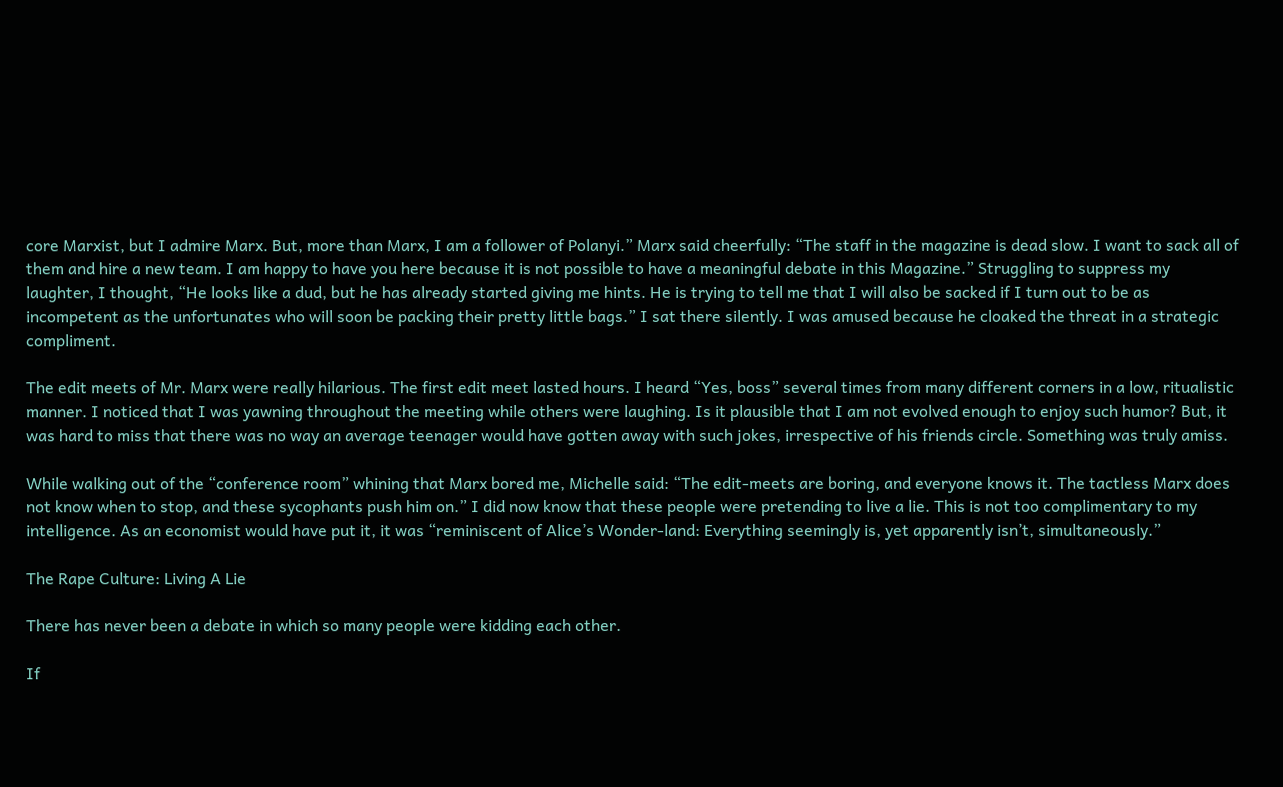core Marxist, but I admire Marx. But, more than Marx, I am a follower of Polanyi.” Marx said cheerfully: “The staff in the magazine is dead slow. I want to sack all of them and hire a new team. I am happy to have you here because it is not possible to have a meaningful debate in this Magazine.” Struggling to suppress my laughter, I thought, “He looks like a dud, but he has already started giving me hints. He is trying to tell me that I will also be sacked if I turn out to be as incompetent as the unfortunates who will soon be packing their pretty little bags.” I sat there silently. I was amused because he cloaked the threat in a strategic compliment.

The edit meets of Mr. Marx were really hilarious. The first edit meet lasted hours. I heard “Yes, boss” several times from many different corners in a low, ritualistic manner. I noticed that I was yawning throughout the meeting while others were laughing. Is it plausible that I am not evolved enough to enjoy such humor? But, it was hard to miss that there was no way an average teenager would have gotten away with such jokes, irrespective of his friends circle. Something was truly amiss.

While walking out of the “conference room” whining that Marx bored me, Michelle said: “The edit-meets are boring, and everyone knows it. The tactless Marx does not know when to stop, and these sycophants push him on.” I did now know that these people were pretending to live a lie. This is not too complimentary to my intelligence. As an economist would have put it, it was “reminiscent of Alice’s Wonder-land: Everything seemingly is, yet apparently isn’t, simultaneously.”

The Rape Culture: Living A Lie

There has never been a debate in which so many people were kidding each other.

If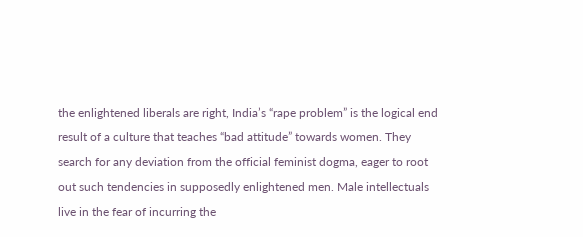the enlightened liberals are right, India’s “rape problem” is the logical end result of a culture that teaches “bad attitude” towards women. They search for any deviation from the official feminist dogma, eager to root out such tendencies in supposedly enlightened men. Male intellectuals live in the fear of incurring the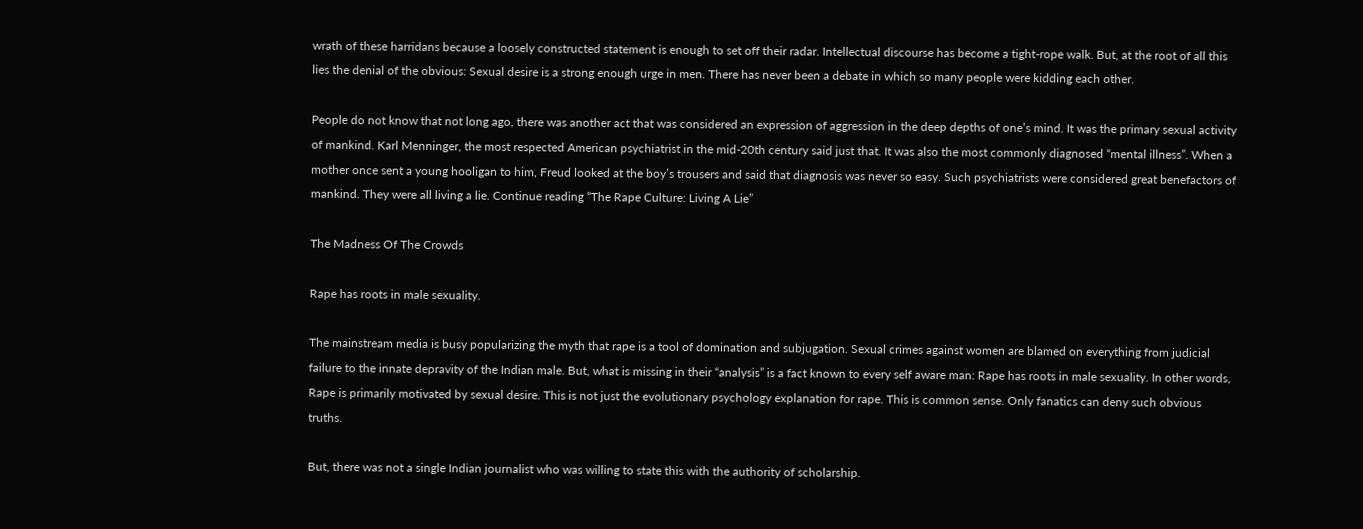wrath of these harridans because a loosely constructed statement is enough to set off their radar. Intellectual discourse has become a tight-rope walk. But, at the root of all this lies the denial of the obvious: Sexual desire is a strong enough urge in men. There has never been a debate in which so many people were kidding each other.

People do not know that not long ago, there was another act that was considered an expression of aggression in the deep depths of one’s mind. It was the primary sexual activity of mankind. Karl Menninger, the most respected American psychiatrist in the mid-20th century said just that. It was also the most commonly diagnosed “mental illness”. When a mother once sent a young hooligan to him, Freud looked at the boy’s trousers and said that diagnosis was never so easy. Such psychiatrists were considered great benefactors of mankind. They were all living a lie. Continue reading “The Rape Culture: Living A Lie”

The Madness Of The Crowds

Rape has roots in male sexuality.

The mainstream media is busy popularizing the myth that rape is a tool of domination and subjugation. Sexual crimes against women are blamed on everything from judicial failure to the innate depravity of the Indian male. But, what is missing in their “analysis” is a fact known to every self aware man: Rape has roots in male sexuality. In other words, Rape is primarily motivated by sexual desire. This is not just the evolutionary psychology explanation for rape. This is common sense. Only fanatics can deny such obvious truths.

But, there was not a single Indian journalist who was willing to state this with the authority of scholarship.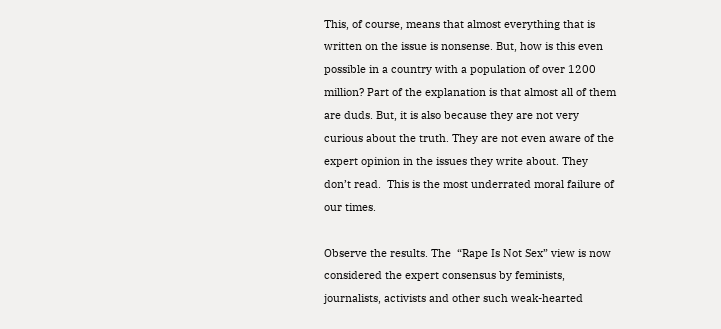This, of course, means that almost everything that is written on the issue is nonsense. But, how is this even possible in a country with a population of over 1200 million? Part of the explanation is that almost all of them are duds. But, it is also because they are not very curious about the truth. They are not even aware of the expert opinion in the issues they write about. They don’t read.  This is the most underrated moral failure of our times.

Observe the results. The  “Rape Is Not Sex” view is now considered the expert consensus by feminists, journalists, activists and other such weak-hearted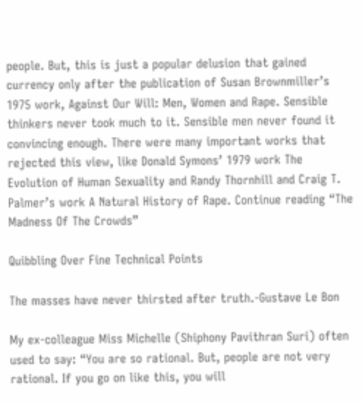people. But, this is just a popular delusion that gained currency only after the publication of Susan Brownmiller’s 1975 work, Against Our Will: Men, Women and Rape. Sensible thinkers never took much to it. Sensible men never found it convincing enough. There were many important works that rejected this view, like Donald Symons’ 1979 work The Evolution of Human Sexuality and Randy Thornhill and Craig T. Palmer’s work A Natural History of Rape. Continue reading “The Madness Of The Crowds”

Quibbling Over Fine Technical Points

The masses have never thirsted after truth.-Gustave Le Bon

My ex-colleague Miss Michelle (Shiphony Pavithran Suri) often used to say: “You are so rational. But, people are not very rational. If you go on like this, you will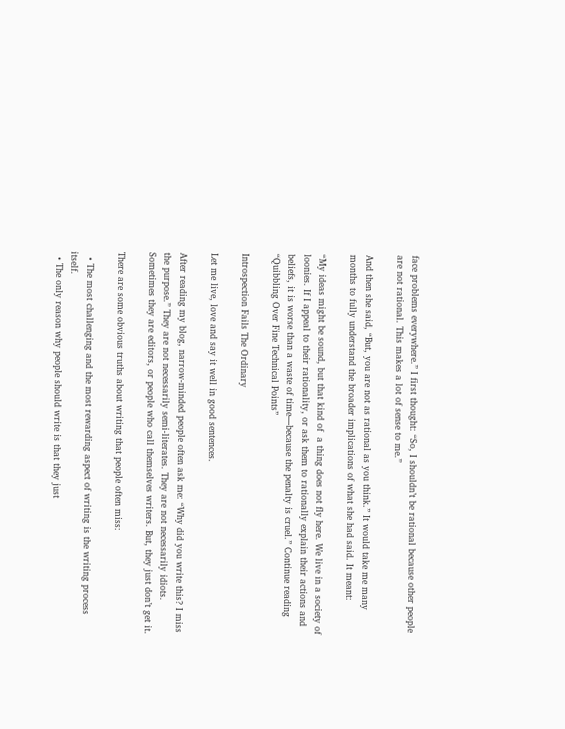face problems everywhere.” I first thought: “So, I shouldn’t be rational because other people are not rational. This makes a lot of sense to me.”

And then she said, “But, you are not as rational as you think.” It would take me many months to fully understand the broader implications of what she had said. It meant:

“My ideas might be sound, but that kind of  a thing does not fly here. We live in a society of loonies. If I appeal to their rationality, or ask them to rationally explain their actions and beliefs, it is worse than a waste of time—because the penalty is cruel.” Continue reading “Quibbling Over Fine Technical Points”

Introspection Fails The Ordinary

Let me live, love and say it well in good sentences.

After reading my blog, narrow-minded people often ask me: “Why did you write this? I miss the purpose.” They are not necessarily semi-literates. They are not necessarily idiots. Sometimes they are editors, or people who call themselves writers. But, they just don’t get it.

There are some obvious truths about writing that people often miss:

  • The most challenging and the most rewarding aspect of writing is the writing process itself.
  • The only reason why people should write is that they just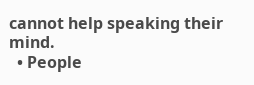cannot help speaking their mind.
  • People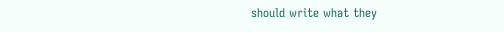should write what they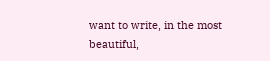want to write, in the most beautiful,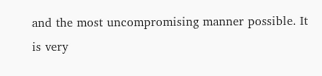and the most uncompromising manner possible. It is very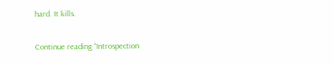hard. It kills.

Continue reading “Introspection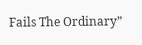Fails The Ordinary”